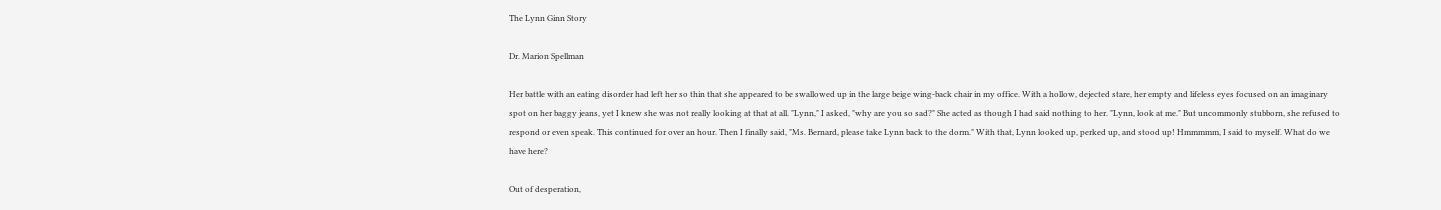The Lynn Ginn Story

Dr. Marion Spellman

Her battle with an eating disorder had left her so thin that she appeared to be swallowed up in the large beige wing-back chair in my office. With a hollow, dejected stare, her empty and lifeless eyes focused on an imaginary spot on her baggy jeans, yet I knew she was not really looking at that at all. "Lynn," I asked, "why are you so sad?" She acted as though I had said nothing to her. "Lynn, look at me." But uncommonly stubborn, she refused to respond or even speak. This continued for over an hour. Then I finally said, "Ms. Bernard, please take Lynn back to the dorm." With that, Lynn looked up, perked up, and stood up! Hmmmmm, I said to myself. What do we have here?

Out of desperation,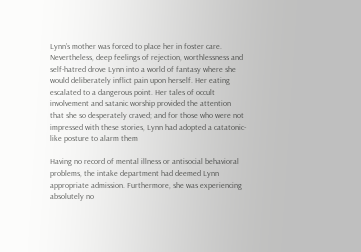Lynn’s mother was forced to place her in foster care. Nevertheless, deep feelings of rejection, worthlessness and self-hatred drove Lynn into a world of fantasy where she would deliberately inflict pain upon herself. Her eating escalated to a dangerous point. Her tales of occult involvement and satanic worship provided the attention that she so desperately craved; and for those who were not impressed with these stories, Lynn had adopted a catatonic-like posture to alarm them

Having no record of mental illness or antisocial behavioral problems, the intake department had deemed Lynn appropriate admission. Furthermore, she was experiencing absolutely no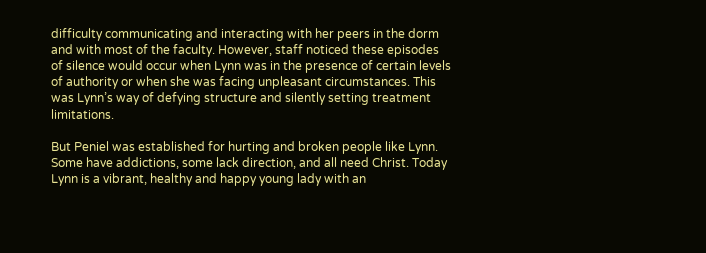difficulty communicating and interacting with her peers in the dorm and with most of the faculty. However, staff noticed these episodes of silence would occur when Lynn was in the presence of certain levels of authority or when she was facing unpleasant circumstances. This was Lynn’s way of defying structure and silently setting treatment limitations.

But Peniel was established for hurting and broken people like Lynn. Some have addictions, some lack direction, and all need Christ. Today Lynn is a vibrant, healthy and happy young lady with an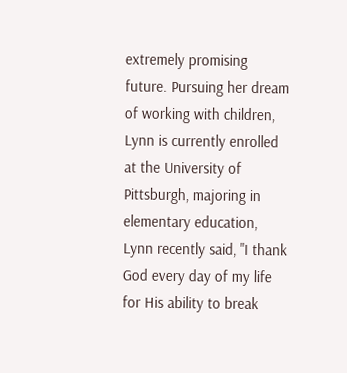extremely promising future. Pursuing her dream of working with children, Lynn is currently enrolled at the University of Pittsburgh, majoring in elementary education, Lynn recently said, "I thank God every day of my life for His ability to break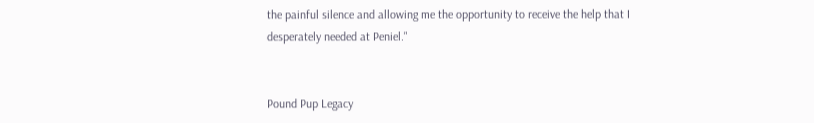the painful silence and allowing me the opportunity to receive the help that I desperately needed at Peniel."


Pound Pup Legacy